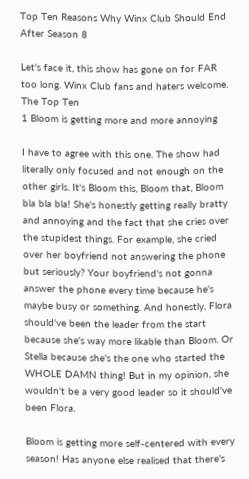Top Ten Reasons Why Winx Club Should End After Season 8

Let's face it, this show has gone on for FAR too long. Winx Club fans and haters welcome.
The Top Ten
1 Bloom is getting more and more annoying

I have to agree with this one. The show had literally only focused and not enough on the other girls. It's Bloom this, Bloom that, Bloom bla bla bla! She's honestly getting really bratty and annoying and the fact that she cries over the stupidest things. For example, she cried over her boyfriend not answering the phone but seriously? Your boyfriend's not gonna answer the phone every time because he's maybe busy or something. And honestly, Flora should've been the leader from the start because she's way more likable than Bloom. Or Stella because she's the one who started the WHOLE DAMN thing! But in my opinion, she wouldn't be a very good leader so it should've been Flora.

Bloom is getting more self-centered with every season! Has anyone else realised that there's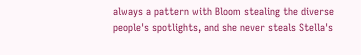always a pattern with Bloom stealing the diverse people's spotlights, and she never steals Stella's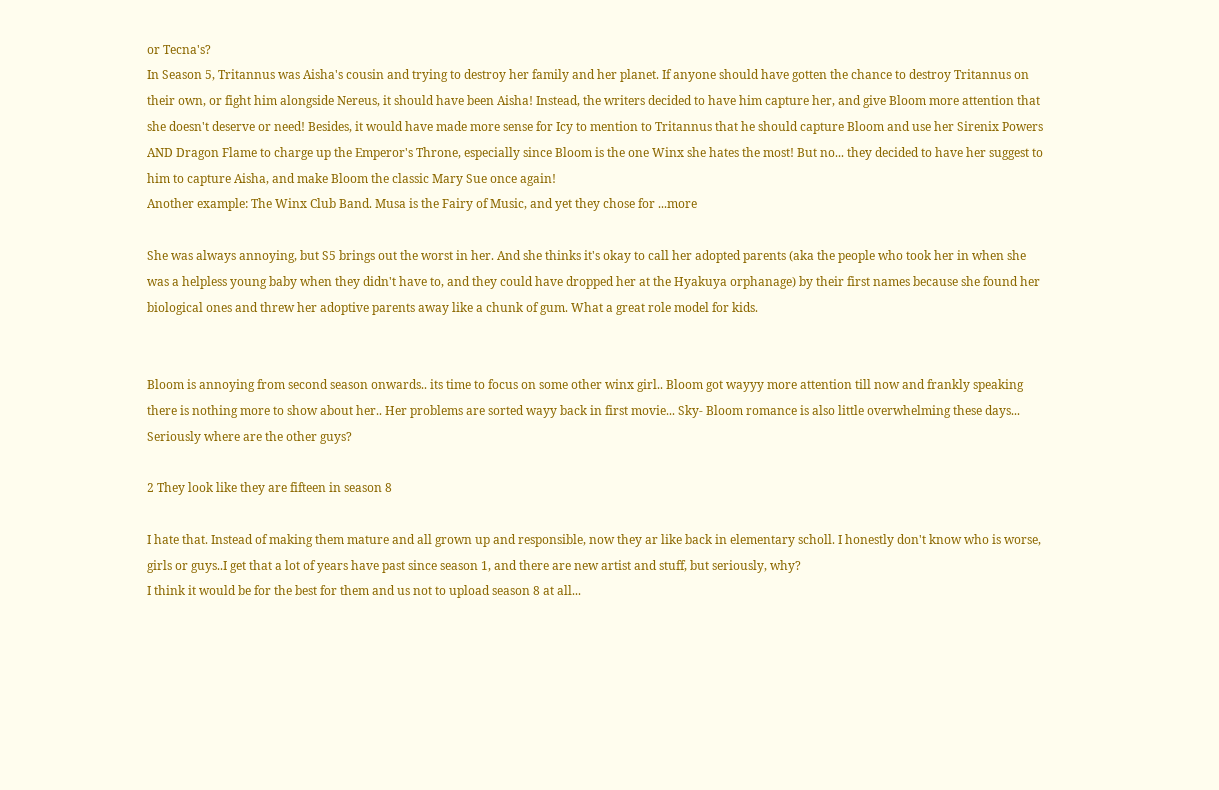or Tecna's?
In Season 5, Tritannus was Aisha's cousin and trying to destroy her family and her planet. If anyone should have gotten the chance to destroy Tritannus on their own, or fight him alongside Nereus, it should have been Aisha! Instead, the writers decided to have him capture her, and give Bloom more attention that she doesn't deserve or need! Besides, it would have made more sense for Icy to mention to Tritannus that he should capture Bloom and use her Sirenix Powers AND Dragon Flame to charge up the Emperor's Throne, especially since Bloom is the one Winx she hates the most! But no... they decided to have her suggest to him to capture Aisha, and make Bloom the classic Mary Sue once again!
Another example: The Winx Club Band. Musa is the Fairy of Music, and yet they chose for ...more

She was always annoying, but S5 brings out the worst in her. And she thinks it's okay to call her adopted parents (aka the people who took her in when she was a helpless young baby when they didn't have to, and they could have dropped her at the Hyakuya orphanage) by their first names because she found her biological ones and threw her adoptive parents away like a chunk of gum. What a great role model for kids.


Bloom is annoying from second season onwards.. its time to focus on some other winx girl.. Bloom got wayyy more attention till now and frankly speaking there is nothing more to show about her.. Her problems are sorted wayy back in first movie... Sky- Bloom romance is also little overwhelming these days... Seriously where are the other guys?

2 They look like they are fifteen in season 8

I hate that. Instead of making them mature and all grown up and responsible, now they ar like back in elementary scholl. I honestly don't know who is worse, girls or guys..I get that a lot of years have past since season 1, and there are new artist and stuff, but seriously, why?
I think it would be for the best for them and us not to upload season 8 at all...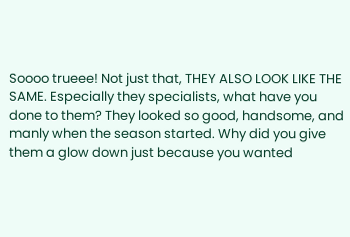Soooo trueee! Not just that, THEY ALSO LOOK LIKE THE SAME. Especially they specialists, what have you done to them? They looked so good, handsome, and manly when the season started. Why did you give them a glow down just because you wanted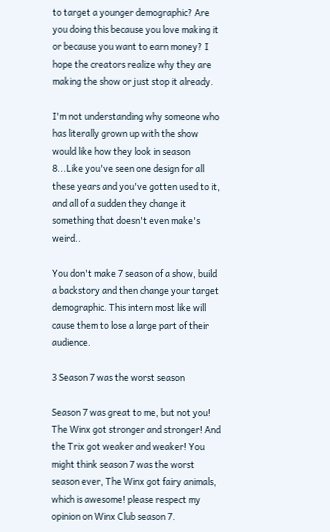to target a younger demographic? Are you doing this because you love making it or because you want to earn money? I hope the creators realize why they are making the show or just stop it already.

I'm not understanding why someone who has literally grown up with the show would like how they look in season 8...Like you've seen one design for all these years and you've gotten used to it, and all of a sudden they change it something that doesn't even make's weird..

You don't make 7 season of a show, build a backstory and then change your target demographic. This intern most like will cause them to lose a large part of their audience.

3 Season 7 was the worst season

Season 7 was great to me, but not you! The Winx got stronger and stronger! And the Trix got weaker and weaker! You might think season 7 was the worst season ever, The Winx got fairy animals, which is awesome! please respect my opinion on Winx Club season 7.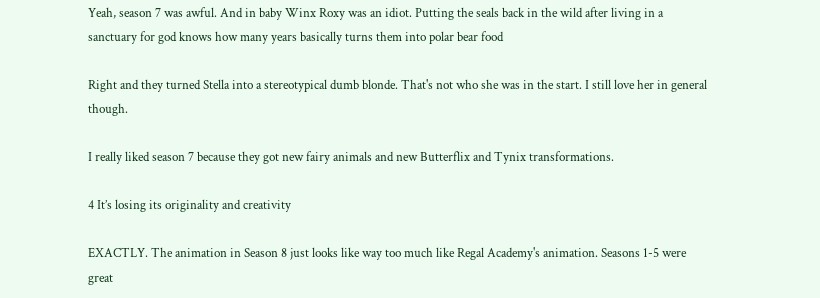Yeah, season 7 was awful. And in baby Winx Roxy was an idiot. Putting the seals back in the wild after living in a sanctuary for god knows how many years basically turns them into polar bear food

Right and they turned Stella into a stereotypical dumb blonde. That's not who she was in the start. I still love her in general though.

I really liked season 7 because they got new fairy animals and new Butterflix and Tynix transformations.

4 It’s losing its originality and creativity

EXACTLY. The animation in Season 8 just looks like way too much like Regal Academy's animation. Seasons 1-5 were great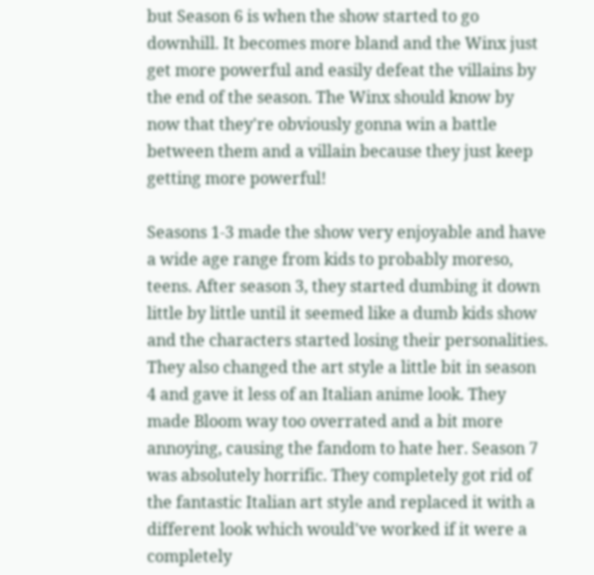but Season 6 is when the show started to go downhill. It becomes more bland and the Winx just get more powerful and easily defeat the villains by the end of the season. The Winx should know by now that they're obviously gonna win a battle between them and a villain because they just keep getting more powerful!

Seasons 1-3 made the show very enjoyable and have a wide age range from kids to probably moreso, teens. After season 3, they started dumbing it down little by little until it seemed like a dumb kids show and the characters started losing their personalities. They also changed the art style a little bit in season 4 and gave it less of an Italian anime look. They made Bloom way too overrated and a bit more annoying, causing the fandom to hate her. Season 7 was absolutely horrific. They completely got rid of the fantastic Italian art style and replaced it with a different look which would've worked if it were a completely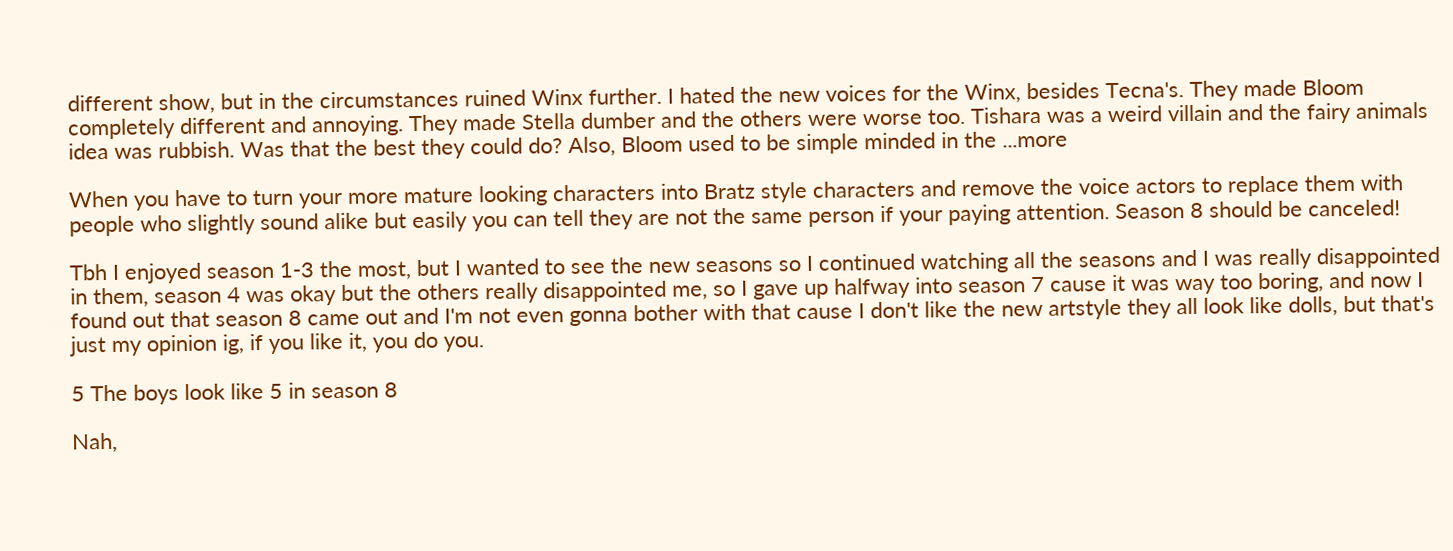different show, but in the circumstances ruined Winx further. I hated the new voices for the Winx, besides Tecna's. They made Bloom completely different and annoying. They made Stella dumber and the others were worse too. Tishara was a weird villain and the fairy animals idea was rubbish. Was that the best they could do? Also, Bloom used to be simple minded in the ...more

When you have to turn your more mature looking characters into Bratz style characters and remove the voice actors to replace them with people who slightly sound alike but easily you can tell they are not the same person if your paying attention. Season 8 should be canceled!

Tbh I enjoyed season 1-3 the most, but I wanted to see the new seasons so I continued watching all the seasons and I was really disappointed in them, season 4 was okay but the others really disappointed me, so I gave up halfway into season 7 cause it was way too boring, and now I found out that season 8 came out and I'm not even gonna bother with that cause I don't like the new artstyle they all look like dolls, but that's just my opinion ig, if you like it, you do you.

5 The boys look like 5 in season 8

Nah,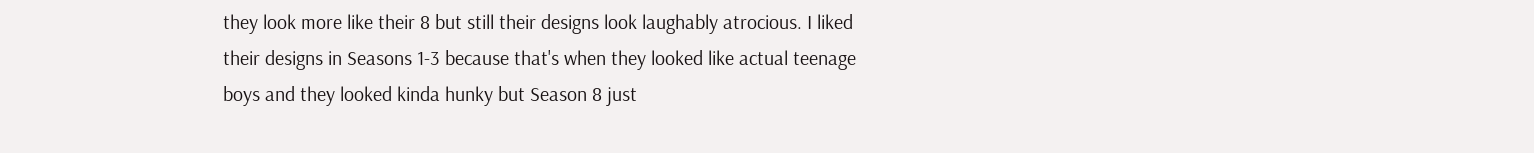they look more like their 8 but still their designs look laughably atrocious. I liked their designs in Seasons 1-3 because that's when they looked like actual teenage boys and they looked kinda hunky but Season 8 just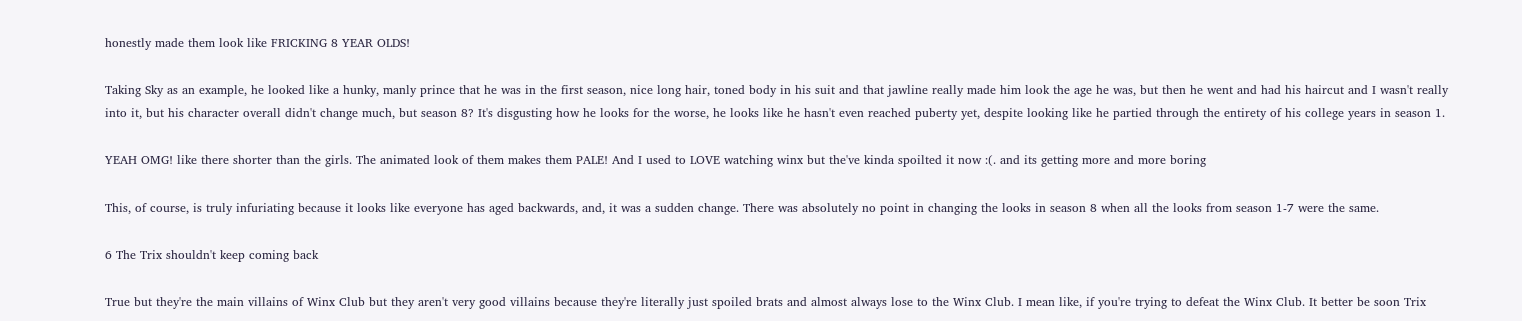honestly made them look like FRICKING 8 YEAR OLDS!

Taking Sky as an example, he looked like a hunky, manly prince that he was in the first season, nice long hair, toned body in his suit and that jawline really made him look the age he was, but then he went and had his haircut and I wasn't really into it, but his character overall didn't change much, but season 8? It's disgusting how he looks for the worse, he looks like he hasn't even reached puberty yet, despite looking like he partied through the entirety of his college years in season 1.

YEAH OMG! like there shorter than the girls. The animated look of them makes them PALE! And I used to LOVE watching winx but the've kinda spoilted it now :(. and its getting more and more boring

This, of course, is truly infuriating because it looks like everyone has aged backwards, and, it was a sudden change. There was absolutely no point in changing the looks in season 8 when all the looks from season 1-7 were the same.

6 The Trix shouldn't keep coming back

True but they're the main villains of Winx Club but they aren't very good villains because they're literally just spoiled brats and almost always lose to the Winx Club. I mean like, if you're trying to defeat the Winx Club. It better be soon Trix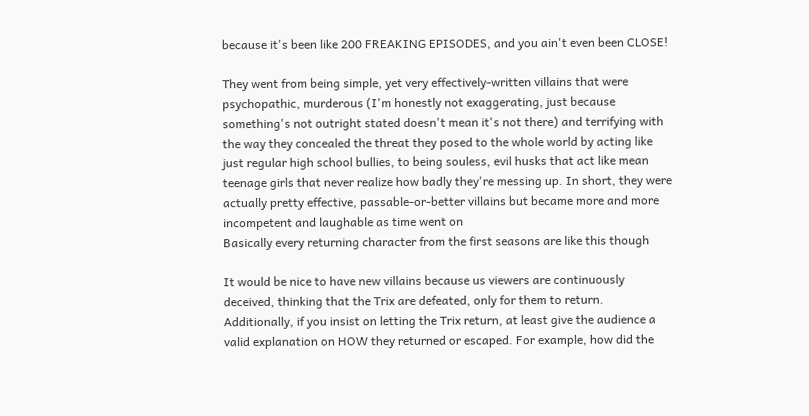because it's been like 200 FREAKING EPISODES, and you ain't even been CLOSE!

They went from being simple, yet very effectively-written villains that were psychopathic, murderous (I'm honestly not exaggerating, just because something's not outright stated doesn't mean it's not there) and terrifying with the way they concealed the threat they posed to the whole world by acting like just regular high school bullies, to being souless, evil husks that act like mean teenage girls that never realize how badly they're messing up. In short, they were actually pretty effective, passable-or-better villains but became more and more incompetent and laughable as time went on
Basically every returning character from the first seasons are like this though

It would be nice to have new villains because us viewers are continuously deceived, thinking that the Trix are defeated, only for them to return. Additionally, if you insist on letting the Trix return, at least give the audience a valid explanation on HOW they returned or escaped. For example, how did the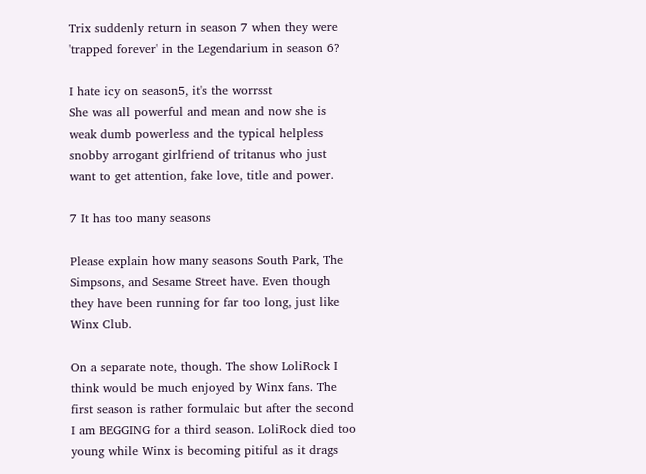Trix suddenly return in season 7 when they were 'trapped forever' in the Legendarium in season 6?

I hate icy on season5, it's the worrsst
She was all powerful and mean and now she is weak dumb powerless and the typical helpless snobby arrogant girlfriend of tritanus who just want to get attention, fake love, title and power.

7 It has too many seasons

Please explain how many seasons South Park, The Simpsons, and Sesame Street have. Even though they have been running for far too long, just like Winx Club.

On a separate note, though. The show LoliRock I think would be much enjoyed by Winx fans. The first season is rather formulaic but after the second I am BEGGING for a third season. LoliRock died too young while Winx is becoming pitiful as it drags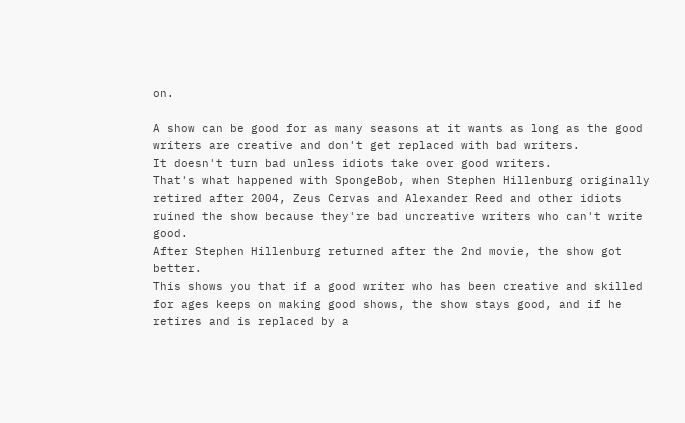on.

A show can be good for as many seasons at it wants as long as the good writers are creative and don't get replaced with bad writers.
It doesn't turn bad unless idiots take over good writers.
That's what happened with SpongeBob, when Stephen Hillenburg originally retired after 2004, Zeus Cervas and Alexander Reed and other idiots ruined the show because they're bad uncreative writers who can't write good.
After Stephen Hillenburg returned after the 2nd movie, the show got better.
This shows you that if a good writer who has been creative and skilled for ages keeps on making good shows, the show stays good, and if he retires and is replaced by a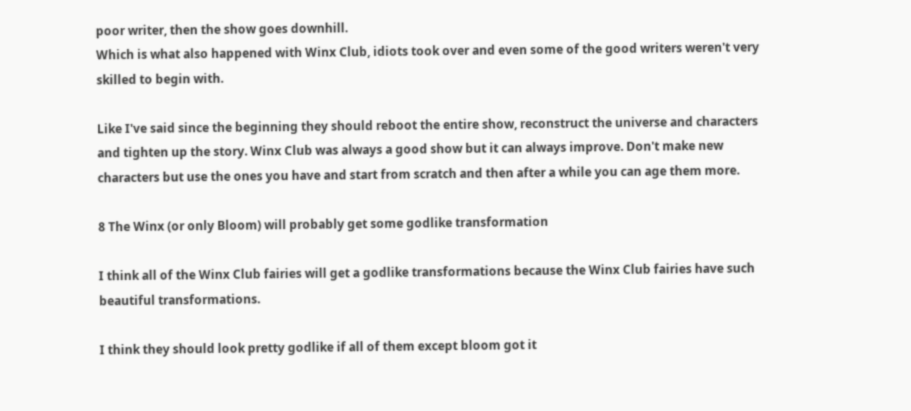poor writer, then the show goes downhill.
Which is what also happened with Winx Club, idiots took over and even some of the good writers weren't very skilled to begin with.

Like I've said since the beginning they should reboot the entire show, reconstruct the universe and characters and tighten up the story. Winx Club was always a good show but it can always improve. Don't make new characters but use the ones you have and start from scratch and then after a while you can age them more.

8 The Winx (or only Bloom) will probably get some godlike transformation

I think all of the Winx Club fairies will get a godlike transformations because the Winx Club fairies have such beautiful transformations.

I think they should look pretty godlike if all of them except bloom got it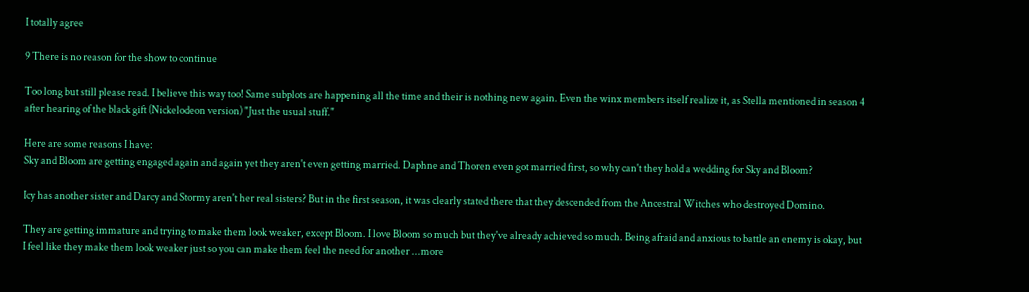I totally agree

9 There is no reason for the show to continue

Too long but still please read. I believe this way too! Same subplots are happening all the time and their is nothing new again. Even the winx members itself realize it, as Stella mentioned in season 4 after hearing of the black gift (Nickelodeon version) "Just the usual stuff."

Here are some reasons I have:
Sky and Bloom are getting engaged again and again yet they aren't even getting married. Daphne and Thoren even got married first, so why can't they hold a wedding for Sky and Bloom?

Icy has another sister and Darcy and Stormy aren't her real sisters? But in the first season, it was clearly stated there that they descended from the Ancestral Witches who destroyed Domino.

They are getting immature and trying to make them look weaker, except Bloom. I love Bloom so much but they've already achieved so much. Being afraid and anxious to battle an enemy is okay, but I feel like they make them look weaker just so you can make them feel the need for another ...more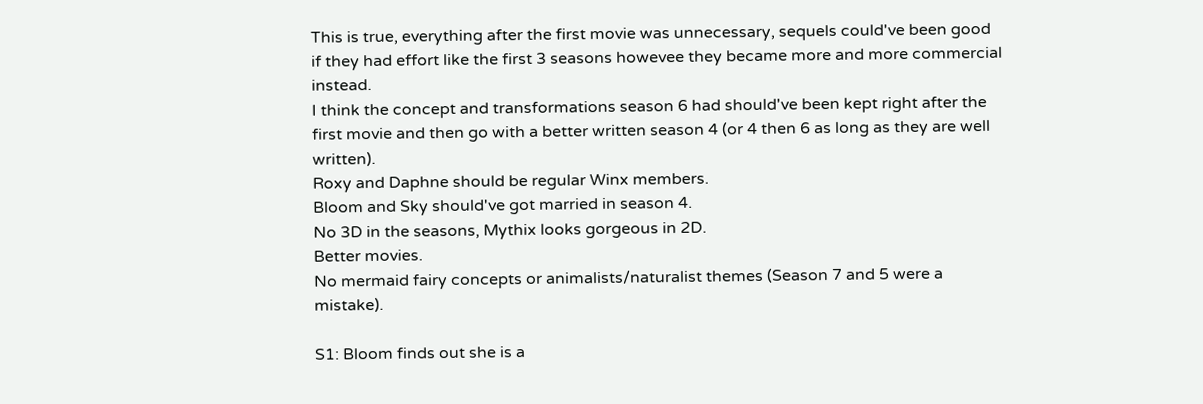This is true, everything after the first movie was unnecessary, sequels could've been good if they had effort like the first 3 seasons howevee they became more and more commercial instead.
I think the concept and transformations season 6 had should've been kept right after the first movie and then go with a better written season 4 (or 4 then 6 as long as they are well written).
Roxy and Daphne should be regular Winx members.
Bloom and Sky should've got married in season 4.
No 3D in the seasons, Mythix looks gorgeous in 2D.
Better movies.
No mermaid fairy concepts or animalists/naturalist themes (Season 7 and 5 were a mistake).

S1: Bloom finds out she is a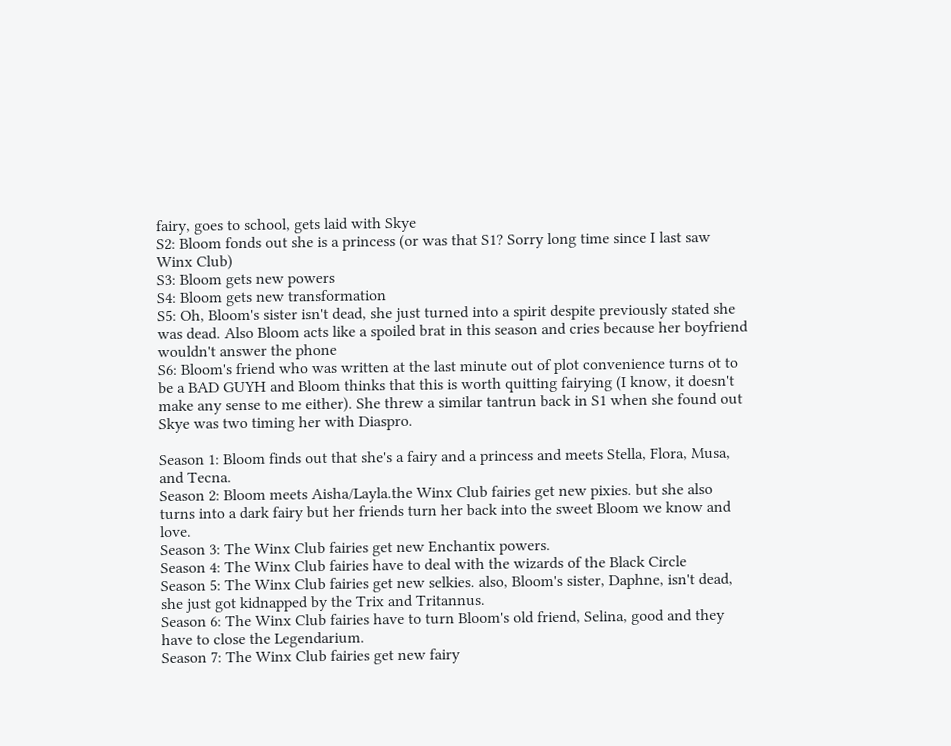fairy, goes to school, gets laid with Skye
S2: Bloom fonds out she is a princess (or was that S1? Sorry long time since I last saw Winx Club)
S3: Bloom gets new powers
S4: Bloom gets new transformation
S5: Oh, Bloom's sister isn't dead, she just turned into a spirit despite previously stated she was dead. Also Bloom acts like a spoiled brat in this season and cries because her boyfriend wouldn't answer the phone
S6: Bloom's friend who was written at the last minute out of plot convenience turns ot to be a BAD GUYH and Bloom thinks that this is worth quitting fairying (I know, it doesn't make any sense to me either). She threw a similar tantrun back in S1 when she found out Skye was two timing her with Diaspro.

Season 1: Bloom finds out that she's a fairy and a princess and meets Stella, Flora, Musa, and Tecna.
Season 2: Bloom meets Aisha/Layla.the Winx Club fairies get new pixies. but she also turns into a dark fairy but her friends turn her back into the sweet Bloom we know and love.
Season 3: The Winx Club fairies get new Enchantix powers.
Season 4: The Winx Club fairies have to deal with the wizards of the Black Circle
Season 5: The Winx Club fairies get new selkies. also, Bloom's sister, Daphne, isn't dead, she just got kidnapped by the Trix and Tritannus.
Season 6: The Winx Club fairies have to turn Bloom's old friend, Selina, good and they have to close the Legendarium.
Season 7: The Winx Club fairies get new fairy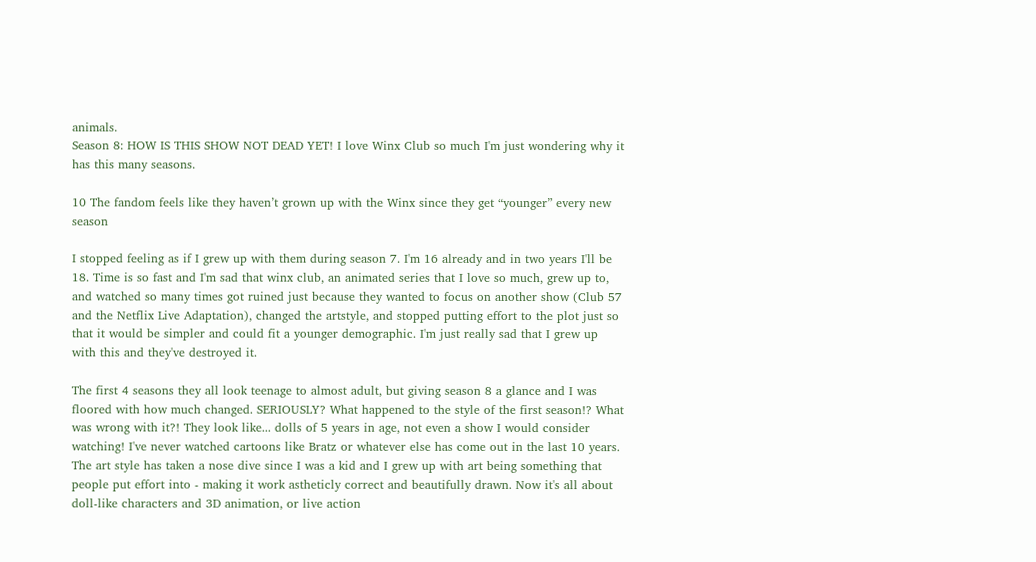animals.
Season 8: HOW IS THIS SHOW NOT DEAD YET! I love Winx Club so much I'm just wondering why it has this many seasons.

10 The fandom feels like they haven’t grown up with the Winx since they get “younger” every new season

I stopped feeling as if I grew up with them during season 7. I'm 16 already and in two years I'll be 18. Time is so fast and I'm sad that winx club, an animated series that I love so much, grew up to, and watched so many times got ruined just because they wanted to focus on another show (Club 57 and the Netflix Live Adaptation), changed the artstyle, and stopped putting effort to the plot just so that it would be simpler and could fit a younger demographic. I'm just really sad that I grew up with this and they've destroyed it.

The first 4 seasons they all look teenage to almost adult, but giving season 8 a glance and I was floored with how much changed. SERIOUSLY? What happened to the style of the first season!? What was wrong with it?! They look like... dolls of 5 years in age, not even a show I would consider watching! I've never watched cartoons like Bratz or whatever else has come out in the last 10 years. The art style has taken a nose dive since I was a kid and I grew up with art being something that people put effort into - making it work astheticly correct and beautifully drawn. Now it's all about doll-like characters and 3D animation, or live action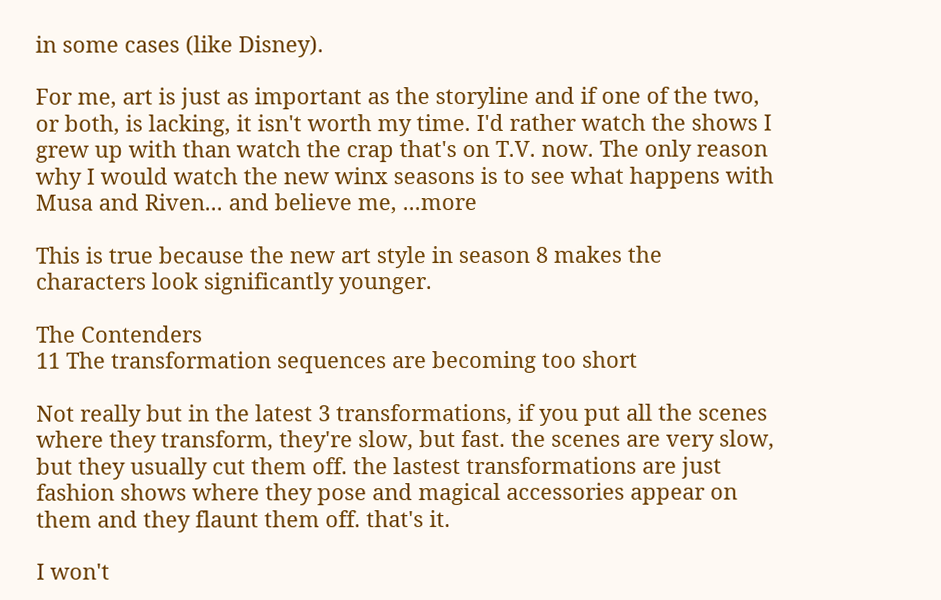in some cases (like Disney).

For me, art is just as important as the storyline and if one of the two, or both, is lacking, it isn't worth my time. I'd rather watch the shows I grew up with than watch the crap that's on T.V. now. The only reason why I would watch the new winx seasons is to see what happens with Musa and Riven... and believe me, ...more

This is true because the new art style in season 8 makes the characters look significantly younger.

The Contenders
11 The transformation sequences are becoming too short

Not really but in the latest 3 transformations, if you put all the scenes where they transform, they're slow, but fast. the scenes are very slow, but they usually cut them off. the lastest transformations are just fashion shows where they pose and magical accessories appear on them and they flaunt them off. that's it.

I won't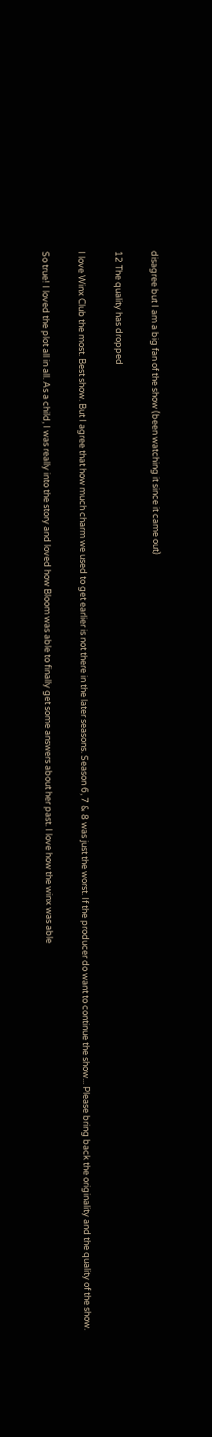disagree but I am a big fan of the show (been watching it since it came out)

12 The quality has dropped

I love Winx Club the most. Best show. But I agree that how much charm we used to get earlier is not there in the later seasons. Season 6, 7 & 8 was just the worst. If the producer do want to continue the show... Please bring back the originality and the quality of the show.

So true! I loved the plot all in all. As a child, I was really into the story and loved how Bloom was able to finally get some answers about her past. I love how the winx was able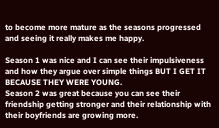to become more mature as the seasons progressed and seeing it really makes me happy.

Season 1 was nice and I can see their impulsiveness and how they argue over simple things BUT I GET IT BECAUSE THEY WERE YOUNG.
Season 2 was great because you can see their friendship getting stronger and their relationship with their boyfriends are growing more.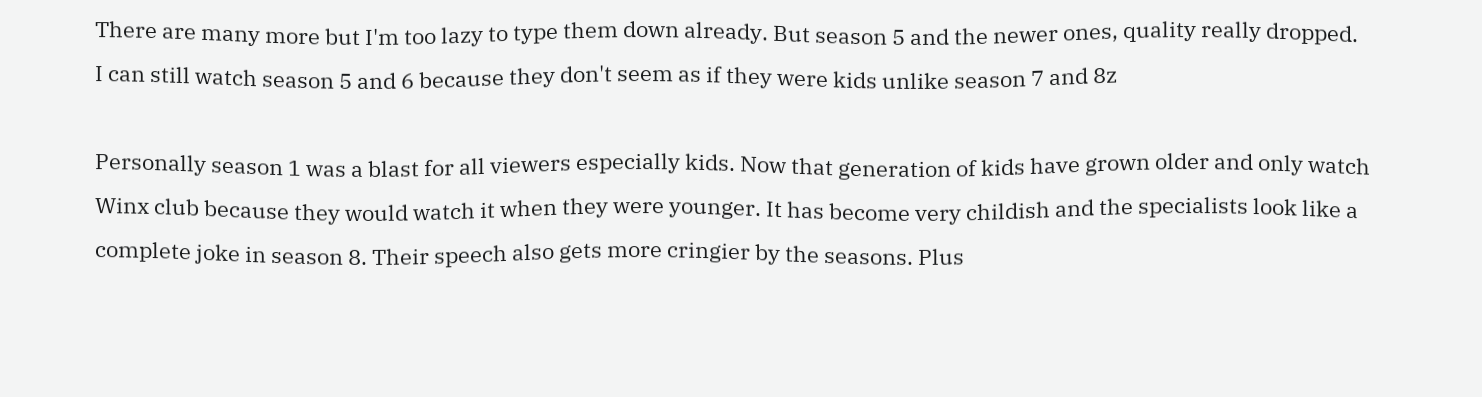There are many more but I'm too lazy to type them down already. But season 5 and the newer ones, quality really dropped. I can still watch season 5 and 6 because they don't seem as if they were kids unlike season 7 and 8z

Personally season 1 was a blast for all viewers especially kids. Now that generation of kids have grown older and only watch Winx club because they would watch it when they were younger. It has become very childish and the specialists look like a complete joke in season 8. Their speech also gets more cringier by the seasons. Plus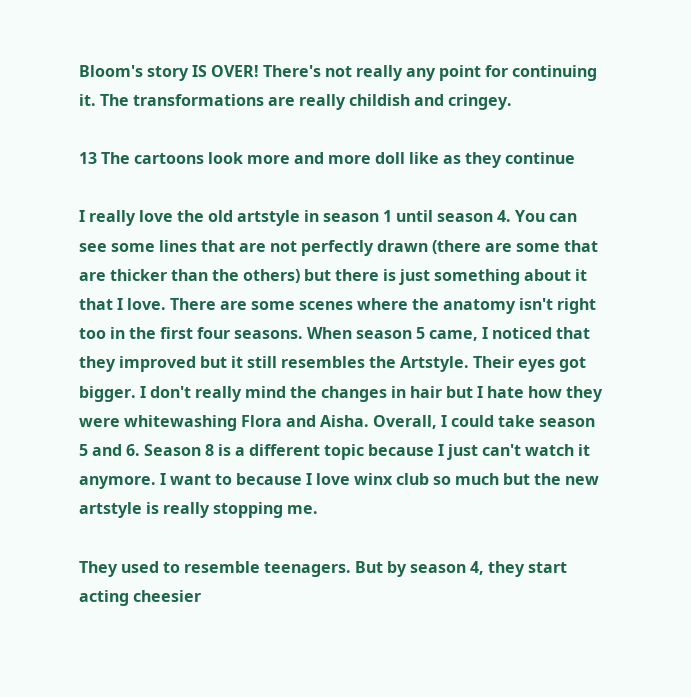Bloom's story IS OVER! There's not really any point for continuing it. The transformations are really childish and cringey.

13 The cartoons look more and more doll like as they continue

I really love the old artstyle in season 1 until season 4. You can see some lines that are not perfectly drawn (there are some that are thicker than the others) but there is just something about it that I love. There are some scenes where the anatomy isn't right too in the first four seasons. When season 5 came, I noticed that they improved but it still resembles the Artstyle. Their eyes got bigger. I don't really mind the changes in hair but I hate how they were whitewashing Flora and Aisha. Overall, I could take season 5 and 6. Season 8 is a different topic because I just can't watch it anymore. I want to because I love winx club so much but the new artstyle is really stopping me.

They used to resemble teenagers. But by season 4, they start acting cheesier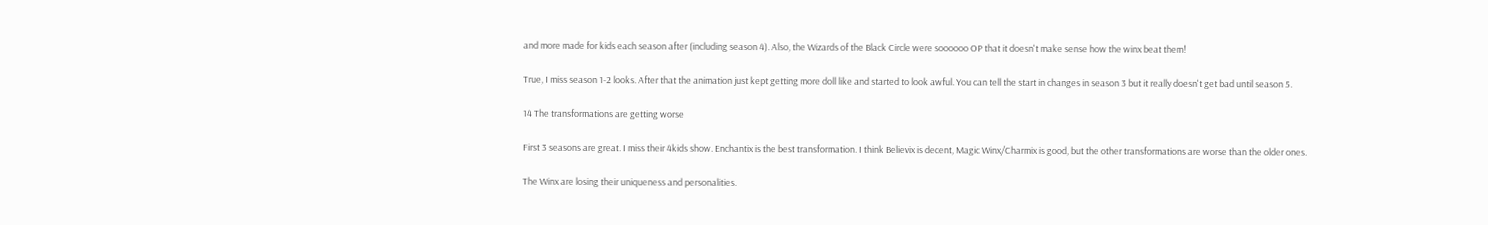and more made for kids each season after (including season 4). Also, the Wizards of the Black Circle were soooooo OP that it doesn't make sense how the winx beat them!

True, I miss season 1-2 looks. After that the animation just kept getting more doll like and started to look awful. You can tell the start in changes in season 3 but it really doesn't get bad until season 5.

14 The transformations are getting worse

First 3 seasons are great. I miss their 4kids show. Enchantix is the best transformation. I think Believix is decent, Magic Winx/Charmix is good, but the other transformations are worse than the older ones.

The Winx are losing their uniqueness and personalities.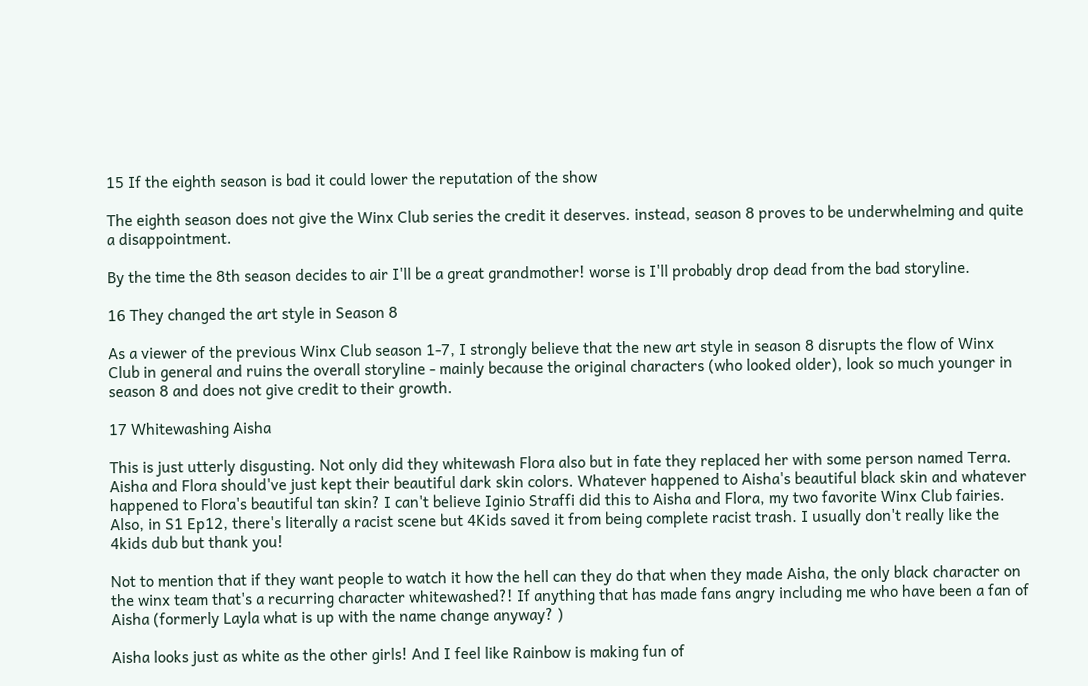15 If the eighth season is bad it could lower the reputation of the show

The eighth season does not give the Winx Club series the credit it deserves. instead, season 8 proves to be underwhelming and quite a disappointment.

By the time the 8th season decides to air I'll be a great grandmother! worse is I'll probably drop dead from the bad storyline.

16 They changed the art style in Season 8

As a viewer of the previous Winx Club season 1-7, I strongly believe that the new art style in season 8 disrupts the flow of Winx Club in general and ruins the overall storyline - mainly because the original characters (who looked older), look so much younger in season 8 and does not give credit to their growth.

17 Whitewashing Aisha

This is just utterly disgusting. Not only did they whitewash Flora also but in fate they replaced her with some person named Terra. Aisha and Flora should've just kept their beautiful dark skin colors. Whatever happened to Aisha's beautiful black skin and whatever happened to Flora's beautiful tan skin? I can't believe Iginio Straffi did this to Aisha and Flora, my two favorite Winx Club fairies. Also, in S1 Ep12, there's literally a racist scene but 4Kids saved it from being complete racist trash. I usually don't really like the 4kids dub but thank you!

Not to mention that if they want people to watch it how the hell can they do that when they made Aisha, the only black character on the winx team that's a recurring character whitewashed?! If anything that has made fans angry including me who have been a fan of Aisha (formerly Layla what is up with the name change anyway? )

Aisha looks just as white as the other girls! And I feel like Rainbow is making fun of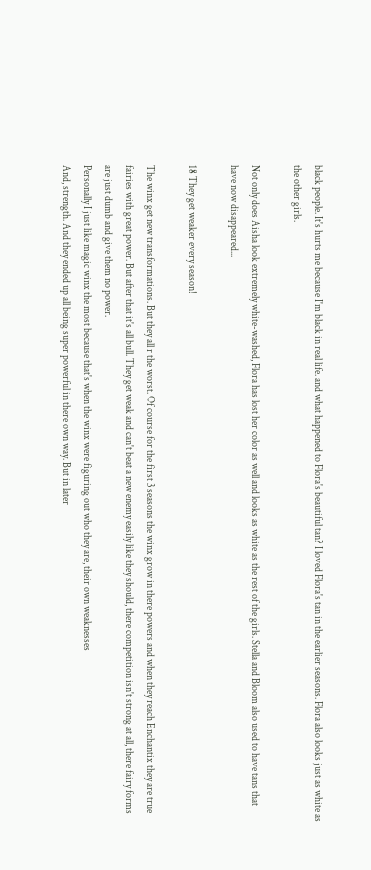black people. It's hurts me because I'm black in real life. and what happened to Flora's beautiful tan? I loved Flora's tan in the earlier seasons. Flora also looks just as white as the other girls.

Not only does Aisha look extremely white-washed, Flora has lost her color as well and looks as white as the rest of the girls. Stella and Bloom also used to have tans that have now disappeared...

18 They get weaker every season!

The winx get new transformations. But they all r the worst. Of course for the first 3 seasons the winx grow in there powers and when they reach Enchantix they are true fairies with great power. But after that it's all bull. They get weak and can't beat a new enemy easily like they should, there competition isn't strong at all, there fairy forms are just dumb and give them no power.
Personally I just like magic winx the most because that's when the winx were figuring out who they are, their own weaknesses
And, strength. And they ended up all being super powerful in there own way. But in later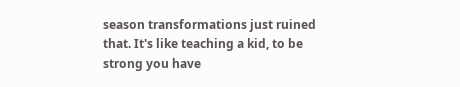season transformations just ruined that. It's like teaching a kid, to be strong you have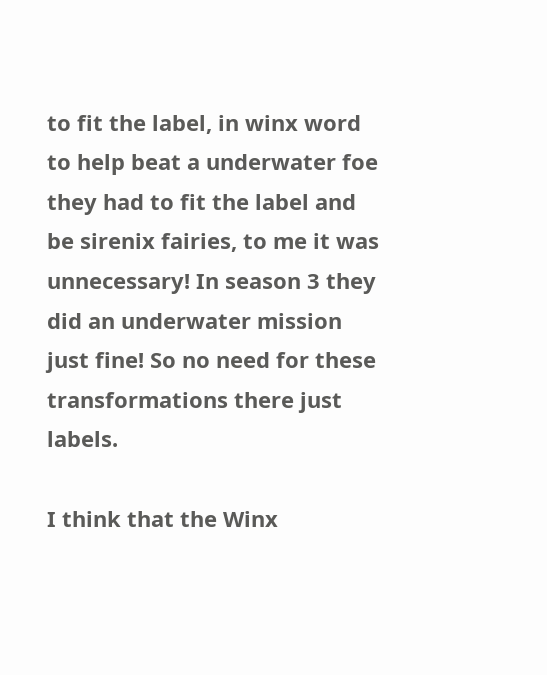to fit the label, in winx word to help beat a underwater foe they had to fit the label and be sirenix fairies, to me it was unnecessary! In season 3 they did an underwater mission just fine! So no need for these transformations there just labels.

I think that the Winx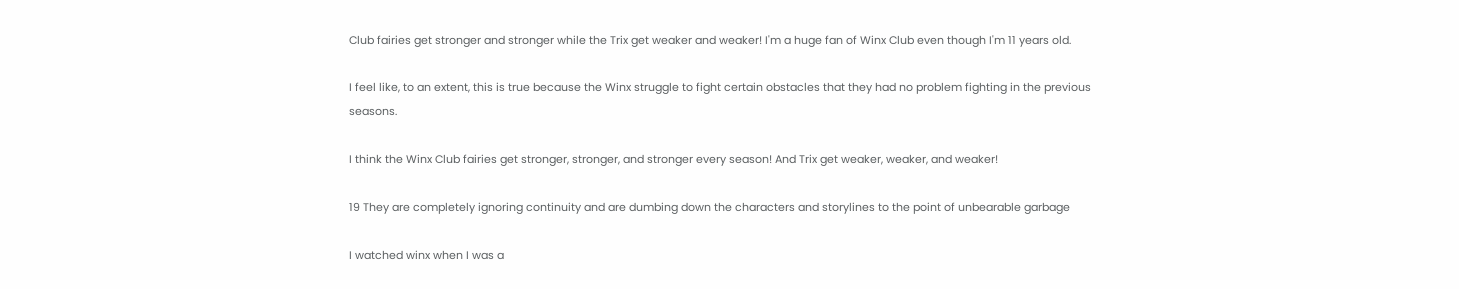Club fairies get stronger and stronger while the Trix get weaker and weaker! I'm a huge fan of Winx Club even though I'm 11 years old.

I feel like, to an extent, this is true because the Winx struggle to fight certain obstacles that they had no problem fighting in the previous seasons.

I think the Winx Club fairies get stronger, stronger, and stronger every season! And Trix get weaker, weaker, and weaker!

19 They are completely ignoring continuity and are dumbing down the characters and storylines to the point of unbearable garbage

I watched winx when I was a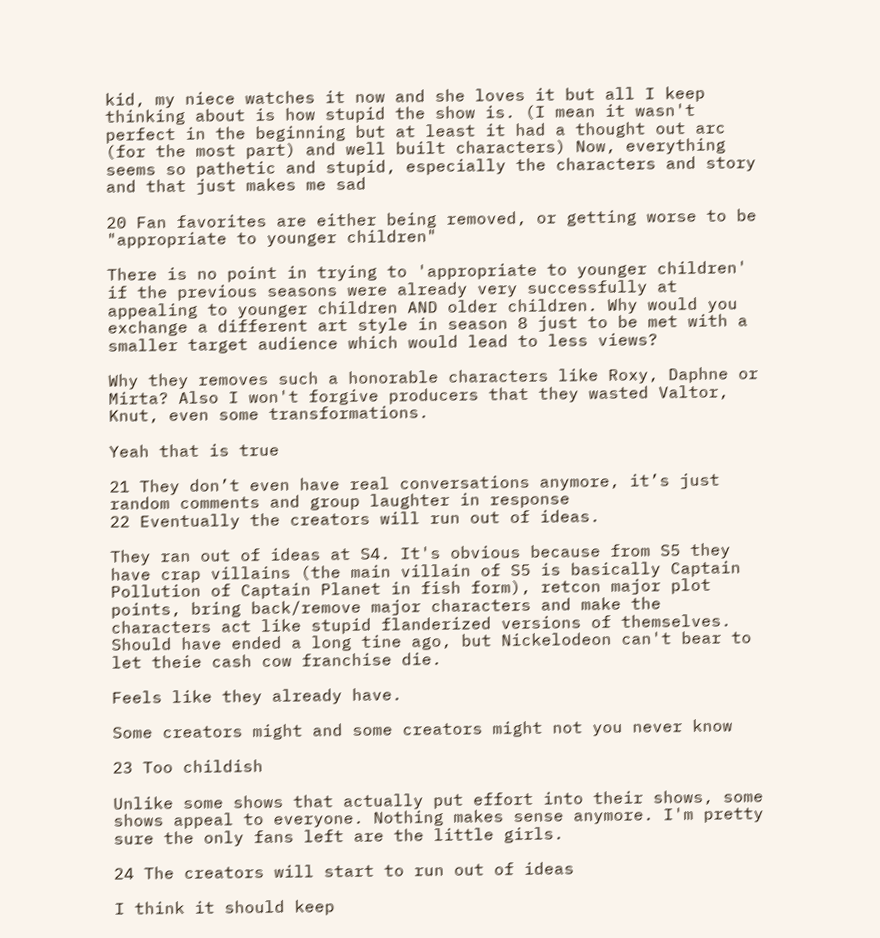kid, my niece watches it now and she loves it but all I keep thinking about is how stupid the show is. (I mean it wasn't perfect in the beginning but at least it had a thought out arc (for the most part) and well built characters) Now, everything seems so pathetic and stupid, especially the characters and story and that just makes me sad

20 Fan favorites are either being removed, or getting worse to be "appropriate to younger children"

There is no point in trying to 'appropriate to younger children' if the previous seasons were already very successfully at appealing to younger children AND older children. Why would you exchange a different art style in season 8 just to be met with a smaller target audience which would lead to less views?

Why they removes such a honorable characters like Roxy, Daphne or Mirta? Also I won't forgive producers that they wasted Valtor, Knut, even some transformations.

Yeah that is true

21 They don’t even have real conversations anymore, it’s just random comments and group laughter in response
22 Eventually the creators will run out of ideas.

They ran out of ideas at S4. It's obvious because from S5 they have crap villains (the main villain of S5 is basically Captain Pollution of Captain Planet in fish form), retcon major plot points, bring back/remove major characters and make the characters act like stupid flanderized versions of themselves. Should have ended a long tine ago, but Nickelodeon can't bear to let theie cash cow franchise die.

Feels like they already have.

Some creators might and some creators might not you never know

23 Too childish

Unlike some shows that actually put effort into their shows, some shows appeal to everyone. Nothing makes sense anymore. I'm pretty sure the only fans left are the little girls.

24 The creators will start to run out of ideas

I think it should keep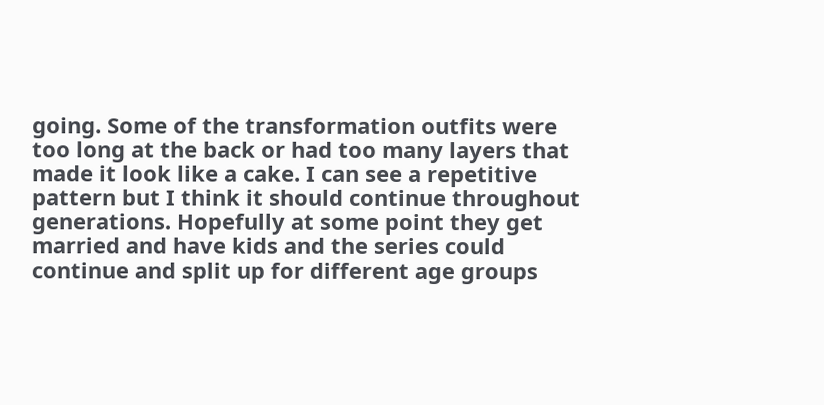going. Some of the transformation outfits were too long at the back or had too many layers that made it look like a cake. I can see a repetitive pattern but I think it should continue throughout generations. Hopefully at some point they get married and have kids and the series could continue and split up for different age groups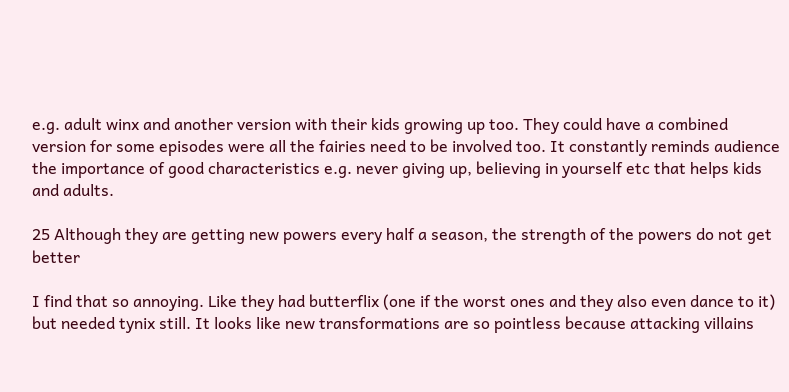e.g. adult winx and another version with their kids growing up too. They could have a combined version for some episodes were all the fairies need to be involved too. It constantly reminds audience the importance of good characteristics e.g. never giving up, believing in yourself etc that helps kids and adults.

25 Although they are getting new powers every half a season, the strength of the powers do not get better

I find that so annoying. Like they had butterflix (one if the worst ones and they also even dance to it) but needed tynix still. It looks like new transformations are so pointless because attacking villains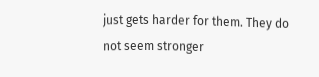just gets harder for them. They do not seem stronger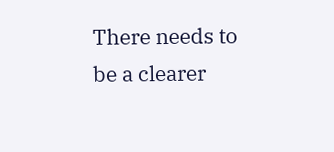There needs to be a clearer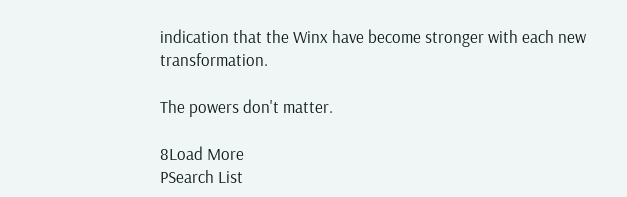indication that the Winx have become stronger with each new transformation.

The powers don't matter.

8Load More
PSearch List